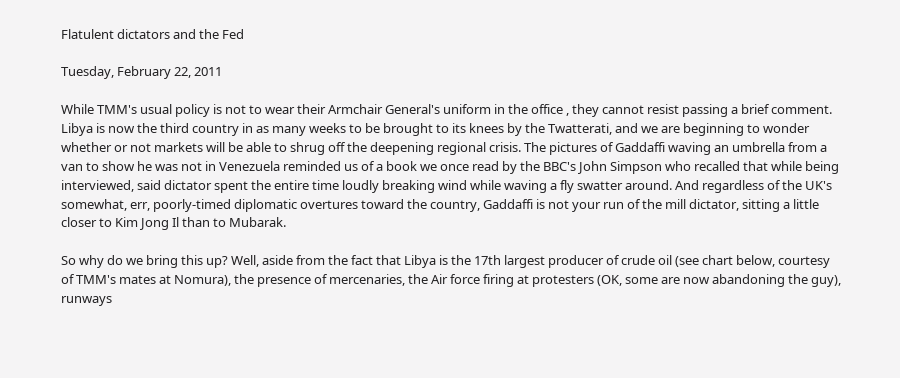Flatulent dictators and the Fed

Tuesday, February 22, 2011

While TMM's usual policy is not to wear their Armchair General's uniform in the office , they cannot resist passing a brief comment. Libya is now the third country in as many weeks to be brought to its knees by the Twatterati, and we are beginning to wonder whether or not markets will be able to shrug off the deepening regional crisis. The pictures of Gaddaffi waving an umbrella from a van to show he was not in Venezuela reminded us of a book we once read by the BBC's John Simpson who recalled that while being interviewed, said dictator spent the entire time loudly breaking wind while waving a fly swatter around. And regardless of the UK's somewhat, err, poorly-timed diplomatic overtures toward the country, Gaddaffi is not your run of the mill dictator, sitting a little closer to Kim Jong Il than to Mubarak.

So why do we bring this up? Well, aside from the fact that Libya is the 17th largest producer of crude oil (see chart below, courtesy of TMM's mates at Nomura), the presence of mercenaries, the Air force firing at protesters (OK, some are now abandoning the guy), runways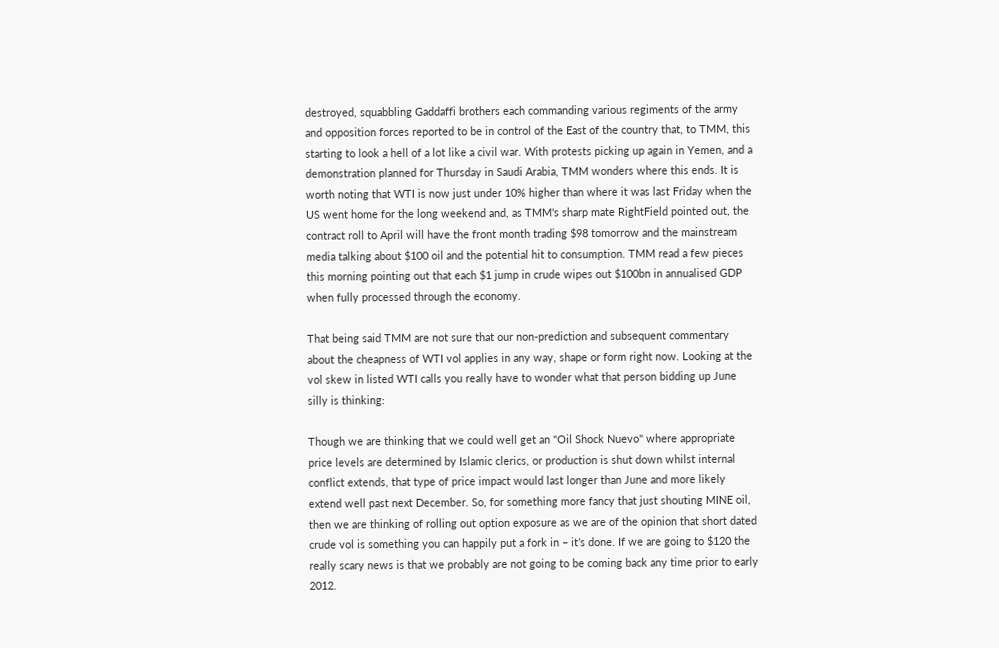destroyed, squabbling Gaddaffi brothers each commanding various regiments of the army and opposition forces reported to be in control of the East of the country that, to TMM, this starting to look a hell of a lot like a civil war. With protests picking up again in Yemen, and a demonstration planned for Thursday in Saudi Arabia, TMM wonders where this ends. It is worth noting that WTI is now just under 10% higher than where it was last Friday when the US went home for the long weekend and, as TMM's sharp mate RightField pointed out, the contract roll to April will have the front month trading $98 tomorrow and the mainstream media talking about $100 oil and the potential hit to consumption. TMM read a few pieces this morning pointing out that each $1 jump in crude wipes out $100bn in annualised GDP when fully processed through the economy.

That being said TMM are not sure that our non-prediction and subsequent commentary about the cheapness of WTI vol applies in any way, shape or form right now. Looking at the vol skew in listed WTI calls you really have to wonder what that person bidding up June silly is thinking:

Though we are thinking that we could well get an "Oil Shock Nuevo" where appropriate price levels are determined by Islamic clerics, or production is shut down whilst internal conflict extends, that type of price impact would last longer than June and more likely extend well past next December. So, for something more fancy that just shouting MINE oil, then we are thinking of rolling out option exposure as we are of the opinion that short dated crude vol is something you can happily put a fork in – it’s done. If we are going to $120 the really scary news is that we probably are not going to be coming back any time prior to early 2012.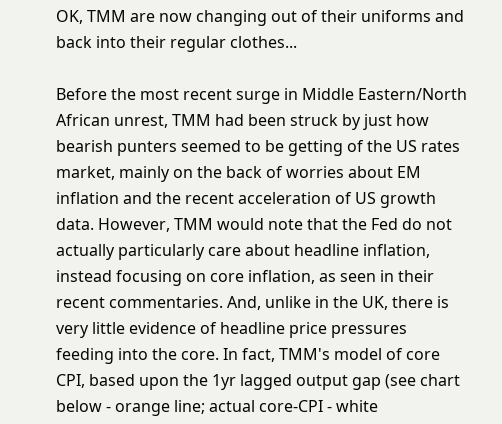OK, TMM are now changing out of their uniforms and back into their regular clothes...

Before the most recent surge in Middle Eastern/North African unrest, TMM had been struck by just how bearish punters seemed to be getting of the US rates market, mainly on the back of worries about EM inflation and the recent acceleration of US growth data. However, TMM would note that the Fed do not actually particularly care about headline inflation, instead focusing on core inflation, as seen in their recent commentaries. And, unlike in the UK, there is very little evidence of headline price pressures feeding into the core. In fact, TMM's model of core CPI, based upon the 1yr lagged output gap (see chart below - orange line; actual core-CPI - white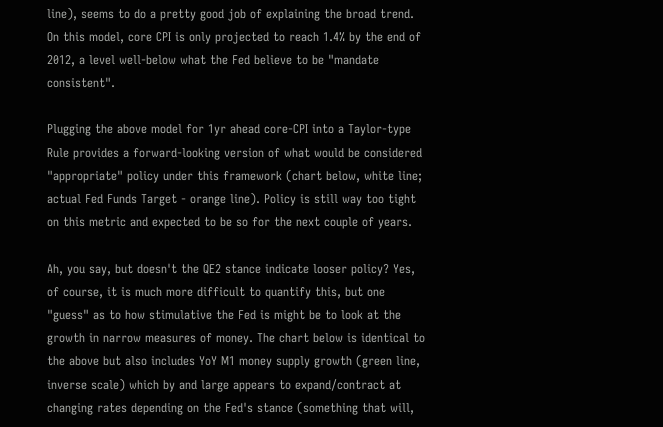line), seems to do a pretty good job of explaining the broad trend. On this model, core CPI is only projected to reach 1.4% by the end of 2012, a level well-below what the Fed believe to be "mandate consistent".

Plugging the above model for 1yr ahead core-CPI into a Taylor-type Rule provides a forward-looking version of what would be considered "appropriate" policy under this framework (chart below, white line; actual Fed Funds Target - orange line). Policy is still way too tight on this metric and expected to be so for the next couple of years.

Ah, you say, but doesn't the QE2 stance indicate looser policy? Yes, of course, it is much more difficult to quantify this, but one "guess" as to how stimulative the Fed is might be to look at the growth in narrow measures of money. The chart below is identical to the above but also includes YoY M1 money supply growth (green line, inverse scale) which by and large appears to expand/contract at changing rates depending on the Fed's stance (something that will,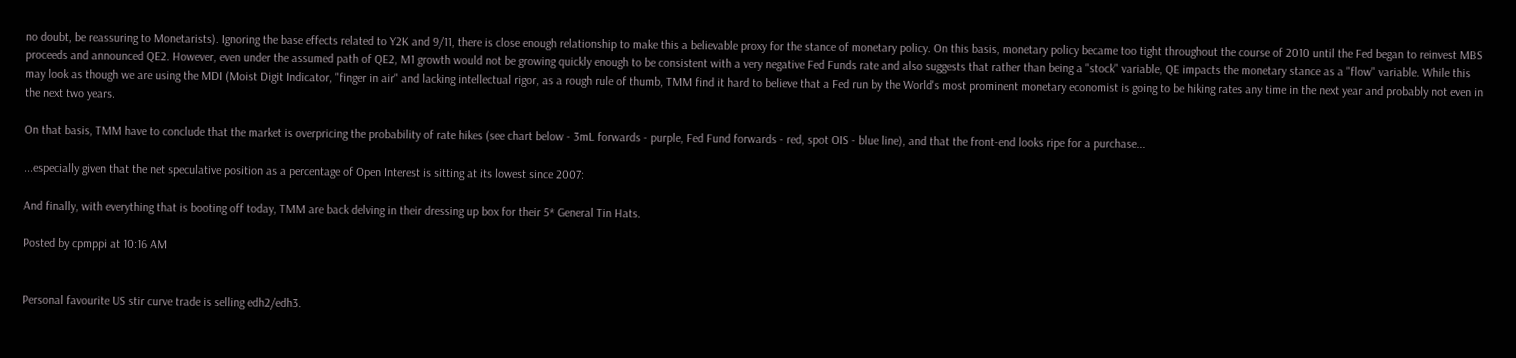no doubt, be reassuring to Monetarists). Ignoring the base effects related to Y2K and 9/11, there is close enough relationship to make this a believable proxy for the stance of monetary policy. On this basis, monetary policy became too tight throughout the course of 2010 until the Fed began to reinvest MBS proceeds and announced QE2. However, even under the assumed path of QE2, M1 growth would not be growing quickly enough to be consistent with a very negative Fed Funds rate and also suggests that rather than being a "stock" variable, QE impacts the monetary stance as a "flow" variable. While this may look as though we are using the MDI (Moist Digit Indicator, "finger in air" and lacking intellectual rigor, as a rough rule of thumb, TMM find it hard to believe that a Fed run by the World's most prominent monetary economist is going to be hiking rates any time in the next year and probably not even in the next two years.

On that basis, TMM have to conclude that the market is overpricing the probability of rate hikes (see chart below - 3mL forwards - purple, Fed Fund forwards - red, spot OIS - blue line), and that the front-end looks ripe for a purchase...

...especially given that the net speculative position as a percentage of Open Interest is sitting at its lowest since 2007:

And finally, with everything that is booting off today, TMM are back delving in their dressing up box for their 5* General Tin Hats.

Posted by cpmppi at 10:16 AM


Personal favourite US stir curve trade is selling edh2/edh3.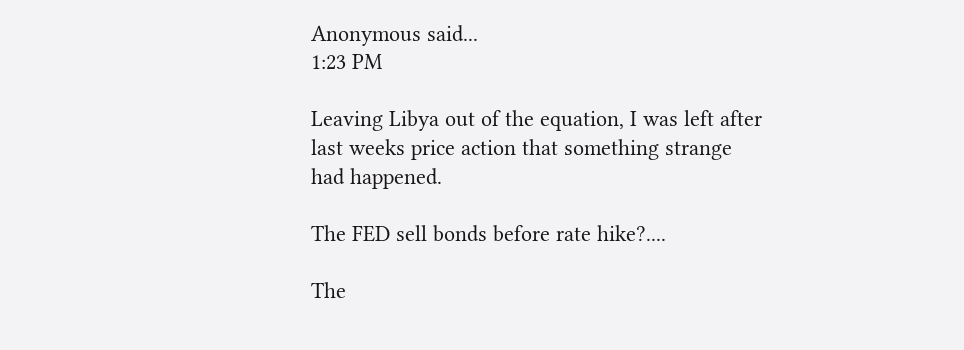Anonymous said...
1:23 PM

Leaving Libya out of the equation, I was left after last weeks price action that something strange had happened.

The FED sell bonds before rate hike?....

The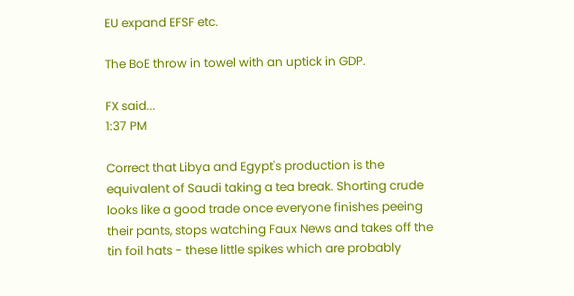EU expand EFSF etc.

The BoE throw in towel with an uptick in GDP.

FX said...
1:37 PM

Correct that Libya and Egypt's production is the equivalent of Saudi taking a tea break. Shorting crude looks like a good trade once everyone finishes peeing their pants, stops watching Faux News and takes off the tin foil hats - these little spikes which are probably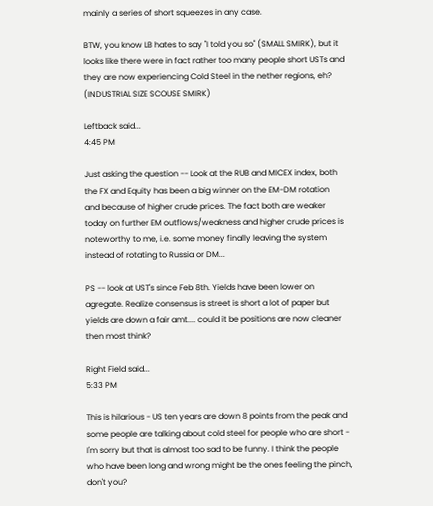mainly a series of short squeezes in any case.

BTW, you know LB hates to say "I told you so" (SMALL SMIRK), but it looks like there were in fact rather too many people short USTs and they are now experiencing Cold Steel in the nether regions, eh? (INDUSTRIAL SIZE SCOUSE SMIRK)

Leftback said...
4:45 PM

Just asking the question -- Look at the RUB and MICEX index, both
the FX and Equity has been a big winner on the EM-DM rotation
and because of higher crude prices. The fact both are weaker
today on further EM outflows/weakness and higher crude prices is noteworthy to me, i.e. some money finally leaving the system instead of rotating to Russia or DM...

PS -- look at UST's since Feb 8th. Yields have been lower on agregate. Realize consensus is street is short a lot of paper but yields are down a fair amt.... could it be positions are now cleaner then most think?

Right Field said...
5:33 PM

This is hilarious - US ten years are down 8 points from the peak and some people are talking about cold steel for people who are short - I'm sorry but that is almost too sad to be funny. I think the people who have been long and wrong might be the ones feeling the pinch, don't you?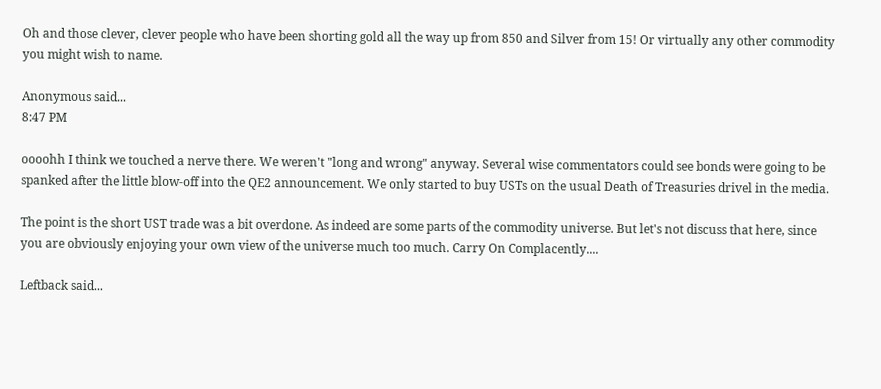Oh and those clever, clever people who have been shorting gold all the way up from 850 and Silver from 15! Or virtually any other commodity you might wish to name.

Anonymous said...
8:47 PM

oooohh I think we touched a nerve there. We weren't "long and wrong" anyway. Several wise commentators could see bonds were going to be spanked after the little blow-off into the QE2 announcement. We only started to buy USTs on the usual Death of Treasuries drivel in the media.

The point is the short UST trade was a bit overdone. As indeed are some parts of the commodity universe. But let's not discuss that here, since you are obviously enjoying your own view of the universe much too much. Carry On Complacently....

Leftback said...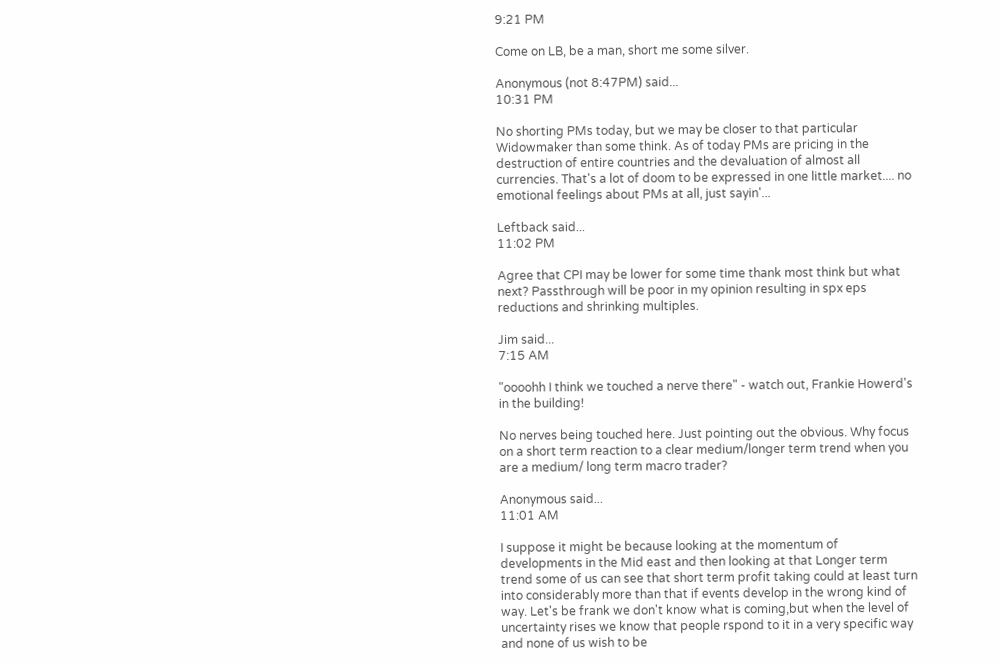9:21 PM

Come on LB, be a man, short me some silver.

Anonymous (not 8:47PM) said...
10:31 PM

No shorting PMs today, but we may be closer to that particular Widowmaker than some think. As of today PMs are pricing in the destruction of entire countries and the devaluation of almost all currencies. That's a lot of doom to be expressed in one little market.... no emotional feelings about PMs at all, just sayin'...

Leftback said...
11:02 PM

Agree that CPI may be lower for some time thank most think but what next? Passthrough will be poor in my opinion resulting in spx eps reductions and shrinking multiples.

Jim said...
7:15 AM

"oooohh I think we touched a nerve there" - watch out, Frankie Howerd's in the building!

No nerves being touched here. Just pointing out the obvious. Why focus on a short term reaction to a clear medium/longer term trend when you are a medium/ long term macro trader?

Anonymous said...
11:01 AM

I suppose it might be because looking at the momentum of developments in the Mid east and then looking at that Longer term trend some of us can see that short term profit taking could at least turn into considerably more than that if events develop in the wrong kind of way. Let's be frank we don't know what is coming,but when the level of uncertainty rises we know that people rspond to it in a very specific way and none of us wish to be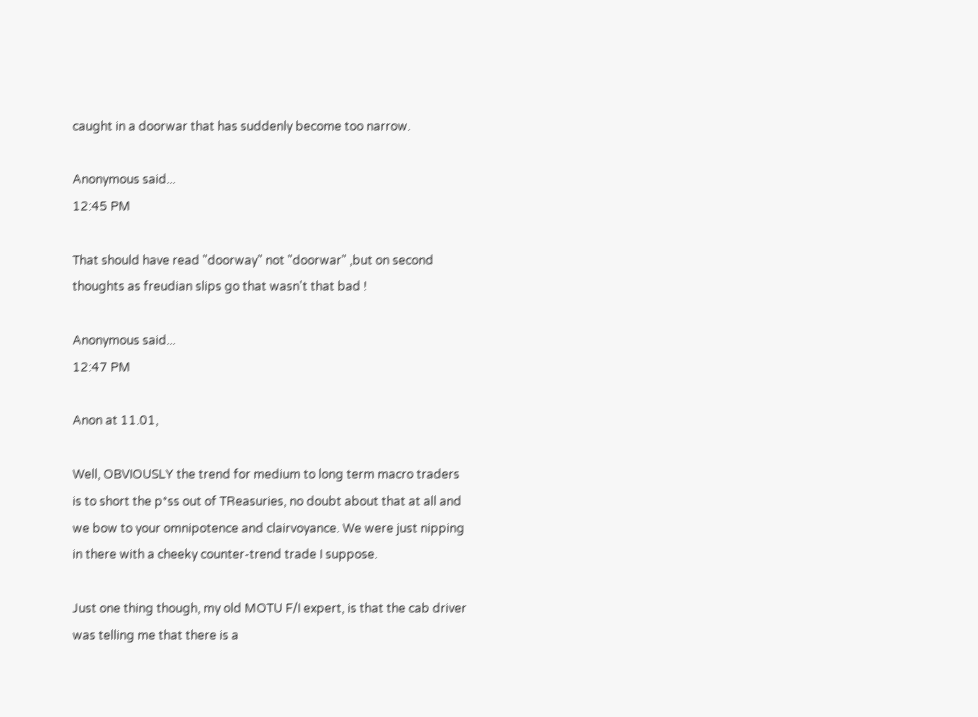caught in a doorwar that has suddenly become too narrow.

Anonymous said...
12:45 PM

That should have read "doorway" not "doorwar" ,but on second thoughts as freudian slips go that wasn't that bad !

Anonymous said...
12:47 PM

Anon at 11.01,

Well, OBVIOUSLY the trend for medium to long term macro traders is to short the p*ss out of TReasuries, no doubt about that at all and we bow to your omnipotence and clairvoyance. We were just nipping in there with a cheeky counter-trend trade I suppose.

Just one thing though, my old MOTU F/I expert, is that the cab driver was telling me that there is a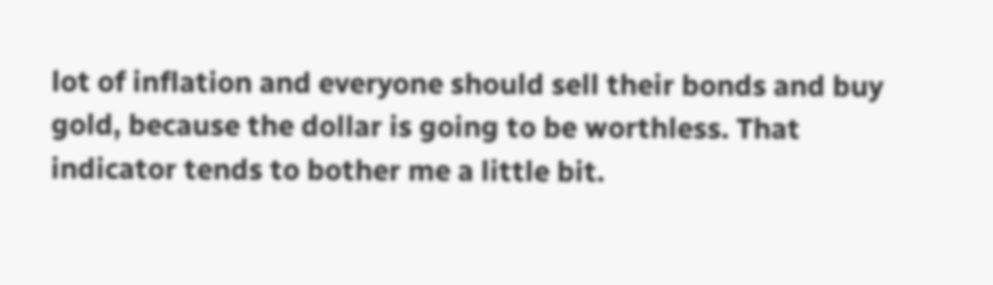lot of inflation and everyone should sell their bonds and buy gold, because the dollar is going to be worthless. That indicator tends to bother me a little bit.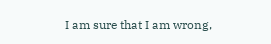I am sure that I am wrong,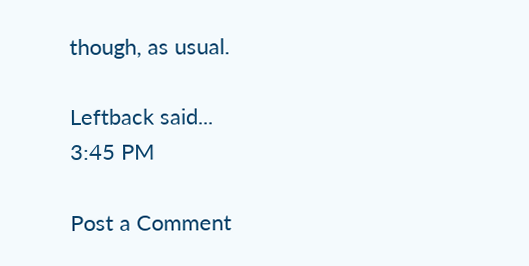though, as usual.

Leftback said...
3:45 PM

Post a Comment